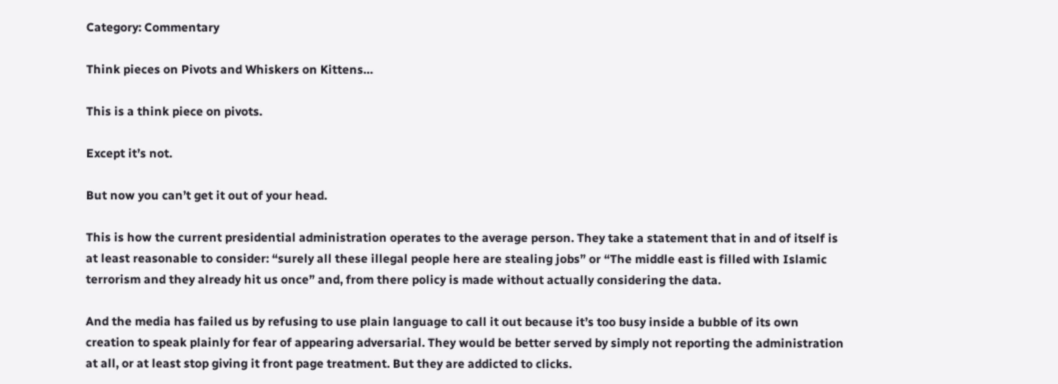Category: Commentary

Think pieces on Pivots and Whiskers on Kittens…

This is a think piece on pivots.

Except it’s not.

But now you can’t get it out of your head.

This is how the current presidential administration operates to the average person. They take a statement that in and of itself is at least reasonable to consider: “surely all these illegal people here are stealing jobs” or “The middle east is filled with Islamic terrorism and they already hit us once” and, from there policy is made without actually considering the data.

And the media has failed us by refusing to use plain language to call it out because it’s too busy inside a bubble of its own creation to speak plainly for fear of appearing adversarial. They would be better served by simply not reporting the administration at all, or at least stop giving it front page treatment. But they are addicted to clicks.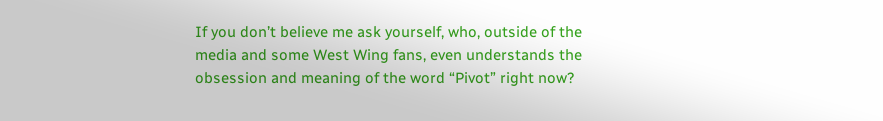If you don’t believe me ask yourself, who, outside of the media and some West Wing fans, even understands the obsession and meaning of the word “Pivot” right now?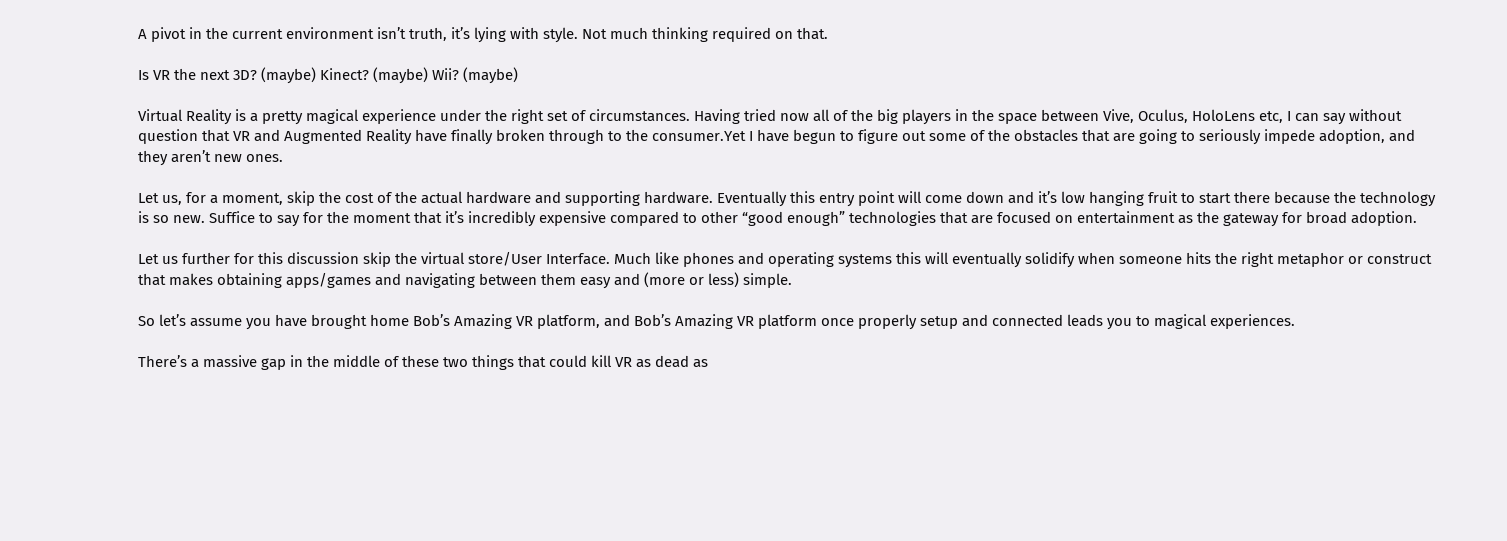A pivot in the current environment isn’t truth, it’s lying with style. Not much thinking required on that.

Is VR the next 3D? (maybe) Kinect? (maybe) Wii? (maybe)

Virtual Reality is a pretty magical experience under the right set of circumstances. Having tried now all of the big players in the space between Vive, Oculus, HoloLens etc, I can say without question that VR and Augmented Reality have finally broken through to the consumer.Yet I have begun to figure out some of the obstacles that are going to seriously impede adoption, and they aren’t new ones.

Let us, for a moment, skip the cost of the actual hardware and supporting hardware. Eventually this entry point will come down and it’s low hanging fruit to start there because the technology is so new. Suffice to say for the moment that it’s incredibly expensive compared to other “good enough” technologies that are focused on entertainment as the gateway for broad adoption.

Let us further for this discussion skip the virtual store/User Interface. Much like phones and operating systems this will eventually solidify when someone hits the right metaphor or construct that makes obtaining apps/games and navigating between them easy and (more or less) simple.

So let’s assume you have brought home Bob’s Amazing VR platform, and Bob’s Amazing VR platform once properly setup and connected leads you to magical experiences.

There’s a massive gap in the middle of these two things that could kill VR as dead as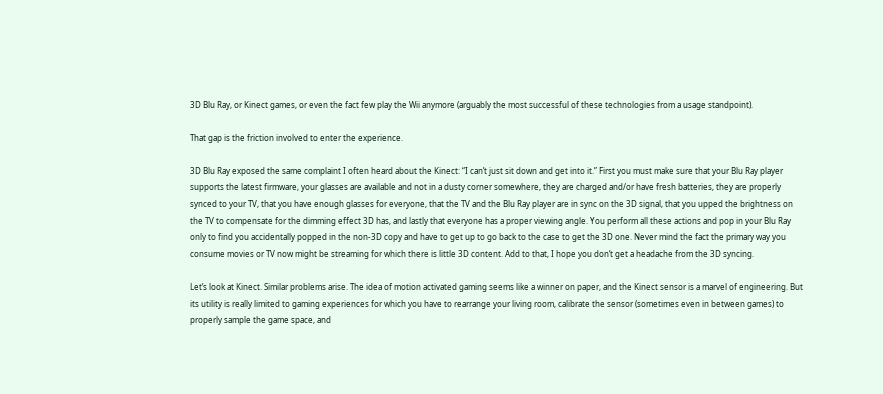3D Blu Ray, or Kinect games, or even the fact few play the Wii anymore (arguably the most successful of these technologies from a usage standpoint).

That gap is the friction involved to enter the experience.

3D Blu Ray exposed the same complaint I often heard about the Kinect: “I can’t just sit down and get into it.” First you must make sure that your Blu Ray player supports the latest firmware, your glasses are available and not in a dusty corner somewhere, they are charged and/or have fresh batteries, they are properly synced to your TV, that you have enough glasses for everyone, that the TV and the Blu Ray player are in sync on the 3D signal, that you upped the brightness on the TV to compensate for the dimming effect 3D has, and lastly that everyone has a proper viewing angle. You perform all these actions and pop in your Blu Ray only to find you accidentally popped in the non-3D copy and have to get up to go back to the case to get the 3D one. Never mind the fact the primary way you consume movies or TV now might be streaming for which there is little 3D content. Add to that, I hope you don’t get a headache from the 3D syncing.

Let’s look at Kinect. Similar problems arise. The idea of motion activated gaming seems like a winner on paper, and the Kinect sensor is a marvel of engineering. But its utility is really limited to gaming experiences for which you have to rearrange your living room, calibrate the sensor (sometimes even in between games) to properly sample the game space, and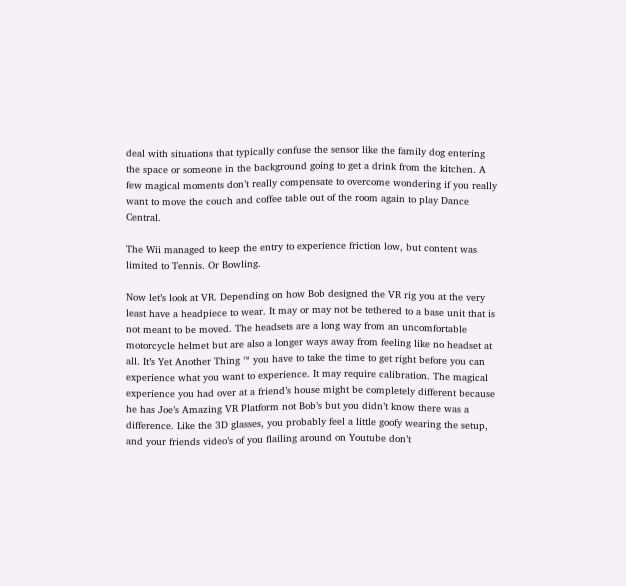deal with situations that typically confuse the sensor like the family dog entering the space or someone in the background going to get a drink from the kitchen. A few magical moments don’t really compensate to overcome wondering if you really want to move the couch and coffee table out of the room again to play Dance Central.

The Wii managed to keep the entry to experience friction low, but content was limited to Tennis. Or Bowling.

Now let’s look at VR. Depending on how Bob designed the VR rig you at the very least have a headpiece to wear. It may or may not be tethered to a base unit that is not meant to be moved. The headsets are a long way from an uncomfortable motorcycle helmet but are also a longer ways away from feeling like no headset at all. It’s Yet Another Thing ™ you have to take the time to get right before you can experience what you want to experience. It may require calibration. The magical experience you had over at a friend’s house might be completely different because he has Joe’s Amazing VR Platform not Bob’s but you didn’t know there was a difference. Like the 3D glasses, you probably feel a little goofy wearing the setup, and your friends video’s of you flailing around on Youtube don’t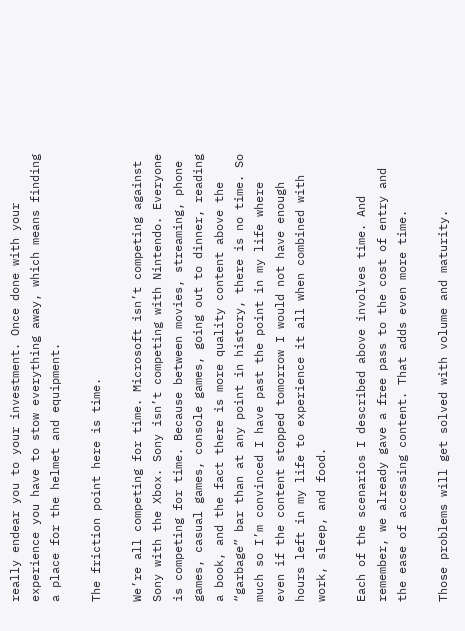really endear you to your investment. Once done with your experience you have to stow everything away, which means finding a place for the helmet and equipment.

The friction point here is time.

We’re all competing for time. Microsoft isn’t competing against Sony with the Xbox. Sony isn’t competing with Nintendo. Everyone is competing for time. Because between movies, streaming, phone games, casual games, console games, going out to dinner, reading a book, and the fact there is more quality content above the “garbage” bar than at any point in history, there is no time. So much so I’m convinced I have past the point in my life where even if the content stopped tomorrow I would not have enough hours left in my life to experience it all when combined with work, sleep, and food.

Each of the scenarios I described above involves time. And remember, we already gave a free pass to the cost of entry and the ease of accessing content. That adds even more time.

Those problems will get solved with volume and maturity.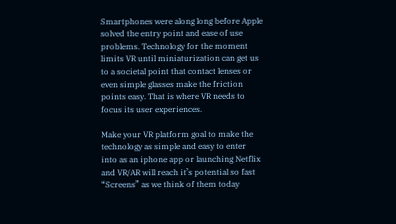Smartphones were along long before Apple solved the entry point and ease of use problems. Technology for the moment limits VR until miniaturization can get us to a societal point that contact lenses or even simple glasses make the friction points easy. That is where VR needs to focus its user experiences.

Make your VR platform goal to make the technology as simple and easy to enter into as an iphone app or launching Netflix and VR/AR will reach it’s potential so fast “Screens” as we think of them today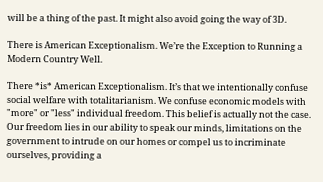will be a thing of the past. It might also avoid going the way of 3D.

There is American Exceptionalism. We’re the Exception to Running a Modern Country Well.

There *is* American Exceptionalism. It’s that we intentionally confuse social welfare with totalitarianism. We confuse economic models with "more" or "less" individual freedom. This belief is actually not the case. Our freedom lies in our ability to speak our minds, limitations on the government to intrude on our homes or compel us to incriminate ourselves, providing a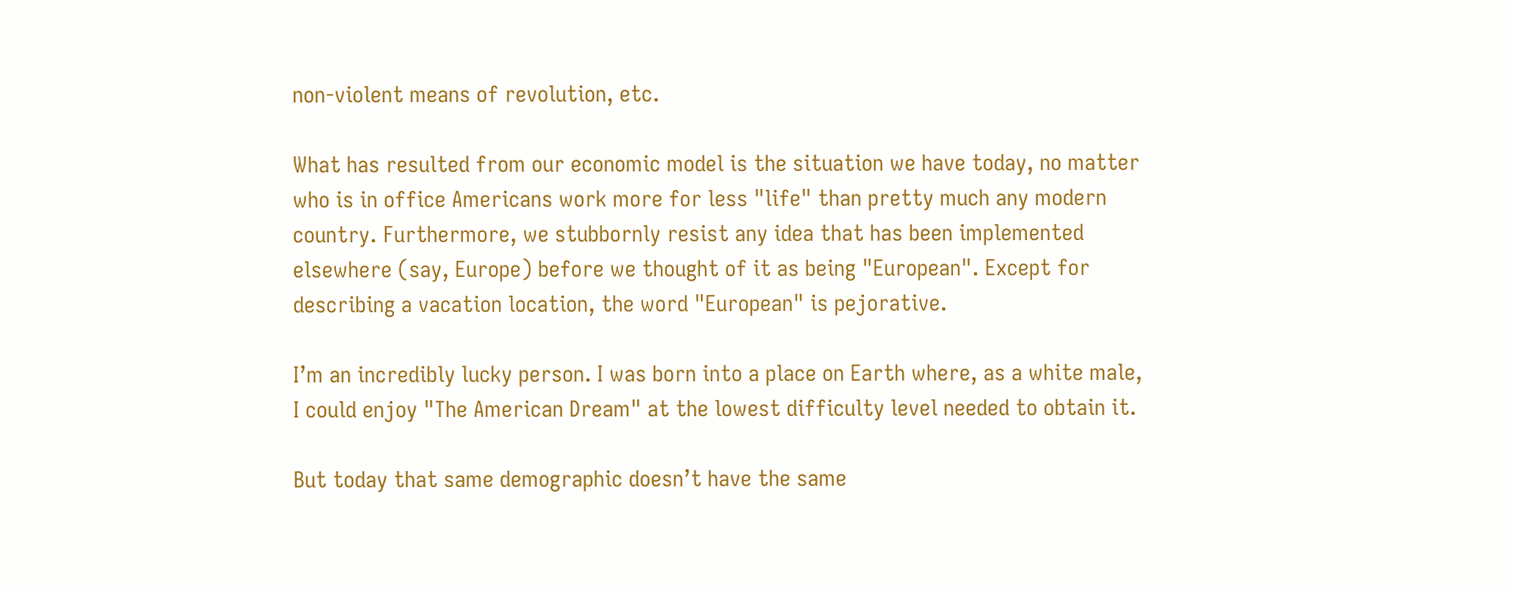non-violent means of revolution, etc.

What has resulted from our economic model is the situation we have today, no matter who is in office Americans work more for less "life" than pretty much any modern country. Furthermore, we stubbornly resist any idea that has been implemented elsewhere (say, Europe) before we thought of it as being "European". Except for describing a vacation location, the word "European" is pejorative.

I’m an incredibly lucky person. I was born into a place on Earth where, as a white male, I could enjoy "The American Dream" at the lowest difficulty level needed to obtain it.

But today that same demographic doesn’t have the same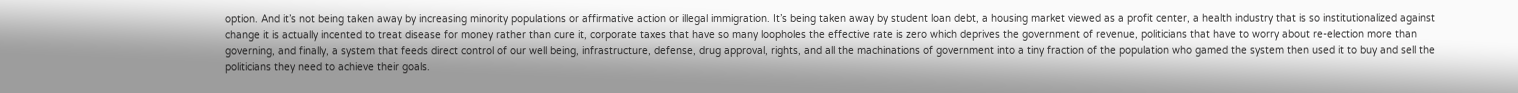option. And it’s not being taken away by increasing minority populations or affirmative action or illegal immigration. It’s being taken away by student loan debt, a housing market viewed as a profit center, a health industry that is so institutionalized against change it is actually incented to treat disease for money rather than cure it, corporate taxes that have so many loopholes the effective rate is zero which deprives the government of revenue, politicians that have to worry about re-election more than governing, and finally, a system that feeds direct control of our well being, infrastructure, defense, drug approval, rights, and all the machinations of government into a tiny fraction of the population who gamed the system then used it to buy and sell the politicians they need to achieve their goals.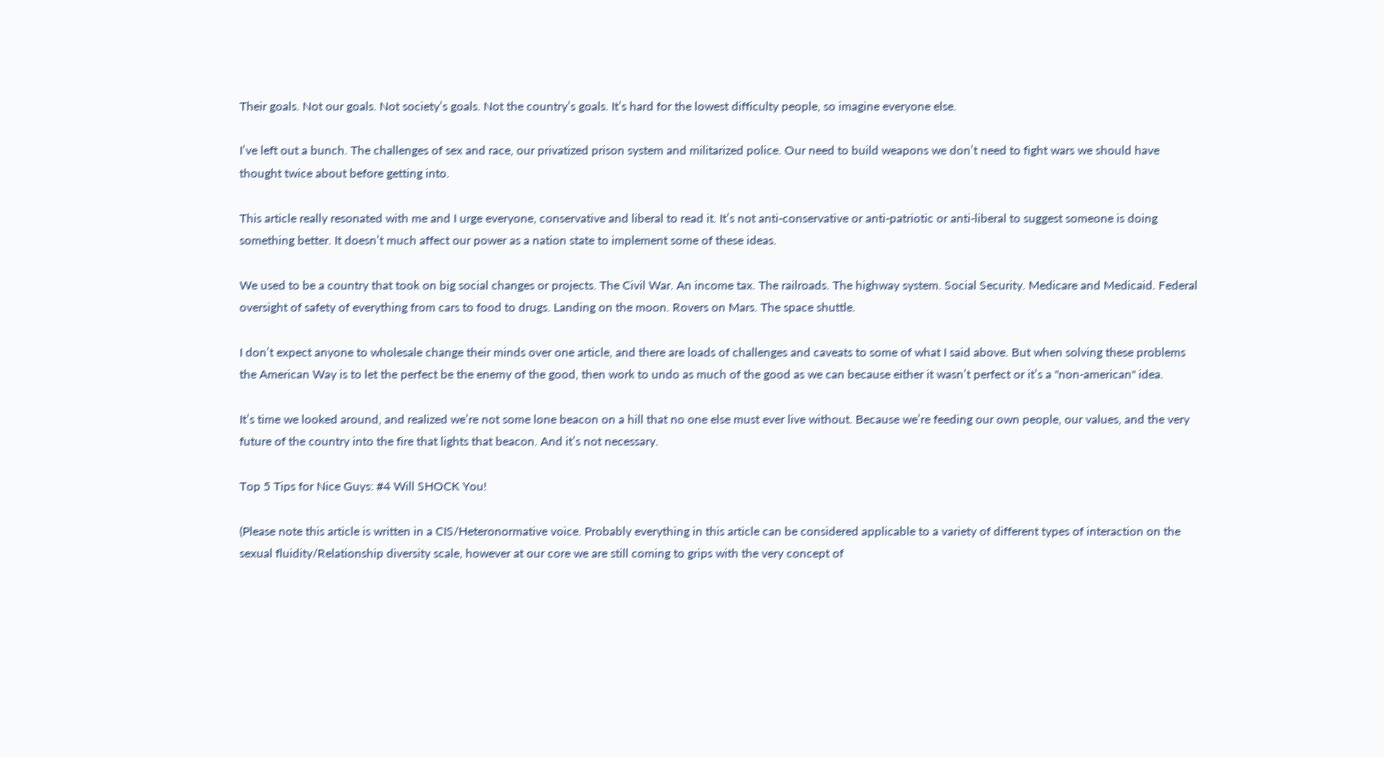Their goals. Not our goals. Not society’s goals. Not the country’s goals. It’s hard for the lowest difficulty people, so imagine everyone else.

I’ve left out a bunch. The challenges of sex and race, our privatized prison system and militarized police. Our need to build weapons we don’t need to fight wars we should have thought twice about before getting into.

This article really resonated with me and I urge everyone, conservative and liberal to read it. It’s not anti-conservative or anti-patriotic or anti-liberal to suggest someone is doing something better. It doesn’t much affect our power as a nation state to implement some of these ideas.

We used to be a country that took on big social changes or projects. The Civil War. An income tax. The railroads. The highway system. Social Security. Medicare and Medicaid. Federal oversight of safety of everything from cars to food to drugs. Landing on the moon. Rovers on Mars. The space shuttle.

I don’t expect anyone to wholesale change their minds over one article, and there are loads of challenges and caveats to some of what I said above. But when solving these problems the American Way is to let the perfect be the enemy of the good, then work to undo as much of the good as we can because either it wasn’t perfect or it’s a "non-american" idea.

It’s time we looked around, and realized we’re not some lone beacon on a hill that no one else must ever live without. Because we’re feeding our own people, our values, and the very future of the country into the fire that lights that beacon. And it’s not necessary.

Top 5 Tips for Nice Guys: #4 Will SHOCK You!

(Please note this article is written in a CIS/Heteronormative voice. Probably everything in this article can be considered applicable to a variety of different types of interaction on the sexual fluidity/Relationship diversity scale, however at our core we are still coming to grips with the very concept of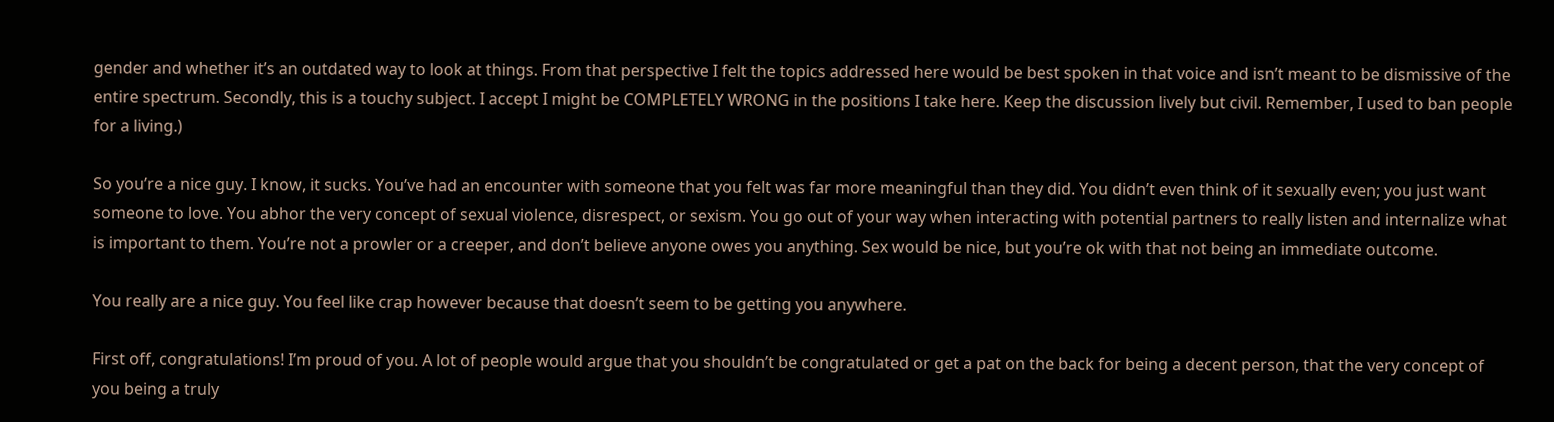gender and whether it’s an outdated way to look at things. From that perspective I felt the topics addressed here would be best spoken in that voice and isn’t meant to be dismissive of the entire spectrum. Secondly, this is a touchy subject. I accept I might be COMPLETELY WRONG in the positions I take here. Keep the discussion lively but civil. Remember, I used to ban people for a living.)

So you’re a nice guy. I know, it sucks. You’ve had an encounter with someone that you felt was far more meaningful than they did. You didn’t even think of it sexually even; you just want someone to love. You abhor the very concept of sexual violence, disrespect, or sexism. You go out of your way when interacting with potential partners to really listen and internalize what is important to them. You’re not a prowler or a creeper, and don’t believe anyone owes you anything. Sex would be nice, but you’re ok with that not being an immediate outcome.

You really are a nice guy. You feel like crap however because that doesn’t seem to be getting you anywhere.

First off, congratulations! I’m proud of you. A lot of people would argue that you shouldn’t be congratulated or get a pat on the back for being a decent person, that the very concept of you being a truly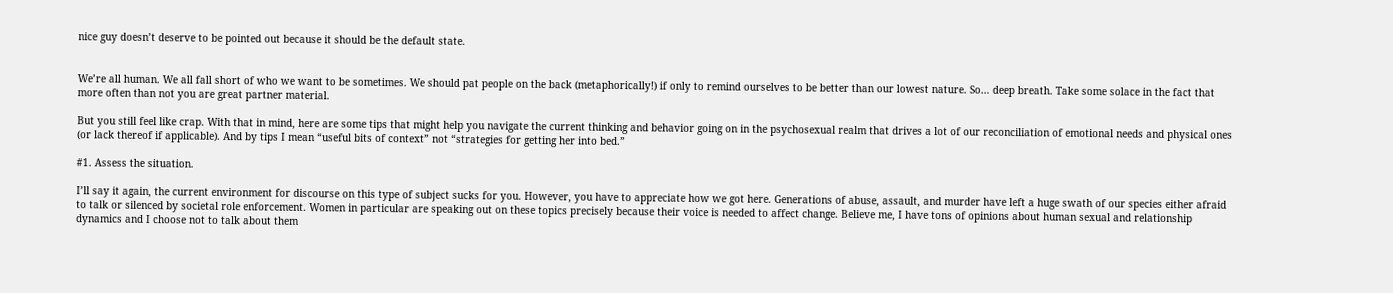nice guy doesn’t deserve to be pointed out because it should be the default state.


We’re all human. We all fall short of who we want to be sometimes. We should pat people on the back (metaphorically!) if only to remind ourselves to be better than our lowest nature. So… deep breath. Take some solace in the fact that more often than not you are great partner material.

But you still feel like crap. With that in mind, here are some tips that might help you navigate the current thinking and behavior going on in the psychosexual realm that drives a lot of our reconciliation of emotional needs and physical ones (or lack thereof if applicable). And by tips I mean “useful bits of context” not “strategies for getting her into bed.”

#1. Assess the situation.

I’ll say it again, the current environment for discourse on this type of subject sucks for you. However, you have to appreciate how we got here. Generations of abuse, assault, and murder have left a huge swath of our species either afraid to talk or silenced by societal role enforcement. Women in particular are speaking out on these topics precisely because their voice is needed to affect change. Believe me, I have tons of opinions about human sexual and relationship dynamics and I choose not to talk about them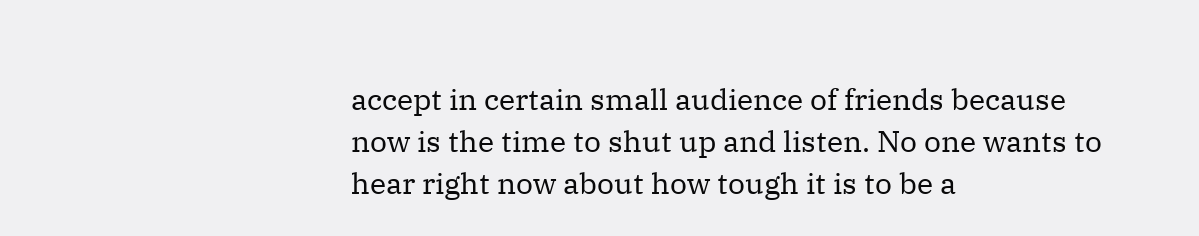accept in certain small audience of friends because now is the time to shut up and listen. No one wants to hear right now about how tough it is to be a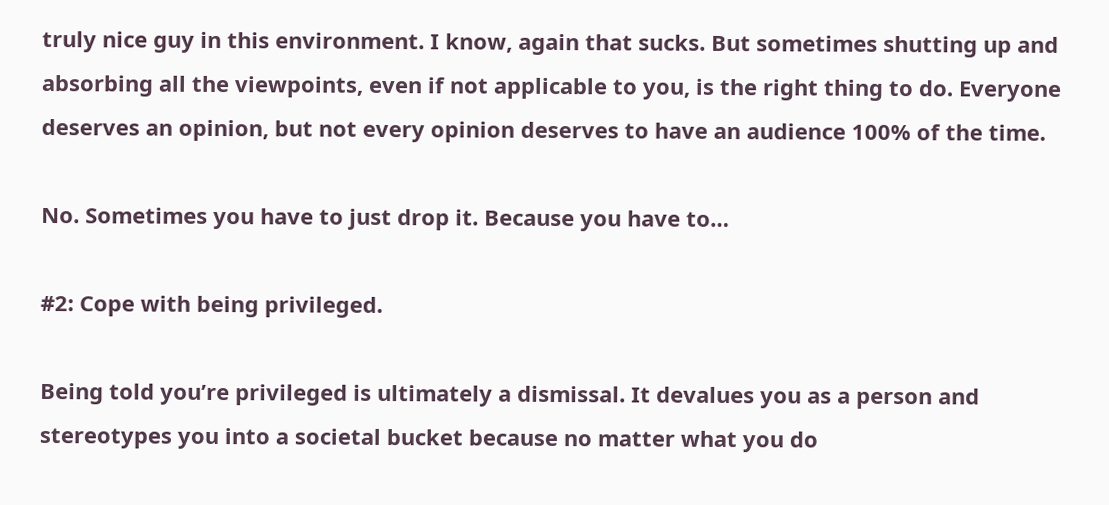truly nice guy in this environment. I know, again that sucks. But sometimes shutting up and absorbing all the viewpoints, even if not applicable to you, is the right thing to do. Everyone deserves an opinion, but not every opinion deserves to have an audience 100% of the time.

No. Sometimes you have to just drop it. Because you have to…

#2: Cope with being privileged.

Being told you’re privileged is ultimately a dismissal. It devalues you as a person and stereotypes you into a societal bucket because no matter what you do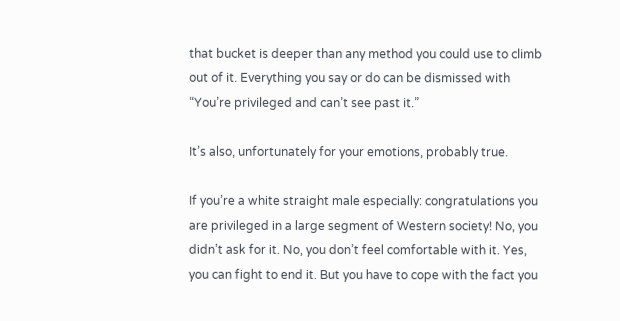that bucket is deeper than any method you could use to climb out of it. Everything you say or do can be dismissed with “You’re privileged and can’t see past it.”

It’s also, unfortunately for your emotions, probably true.

If you’re a white straight male especially: congratulations you are privileged in a large segment of Western society! No, you didn’t ask for it. No, you don’t feel comfortable with it. Yes, you can fight to end it. But you have to cope with the fact you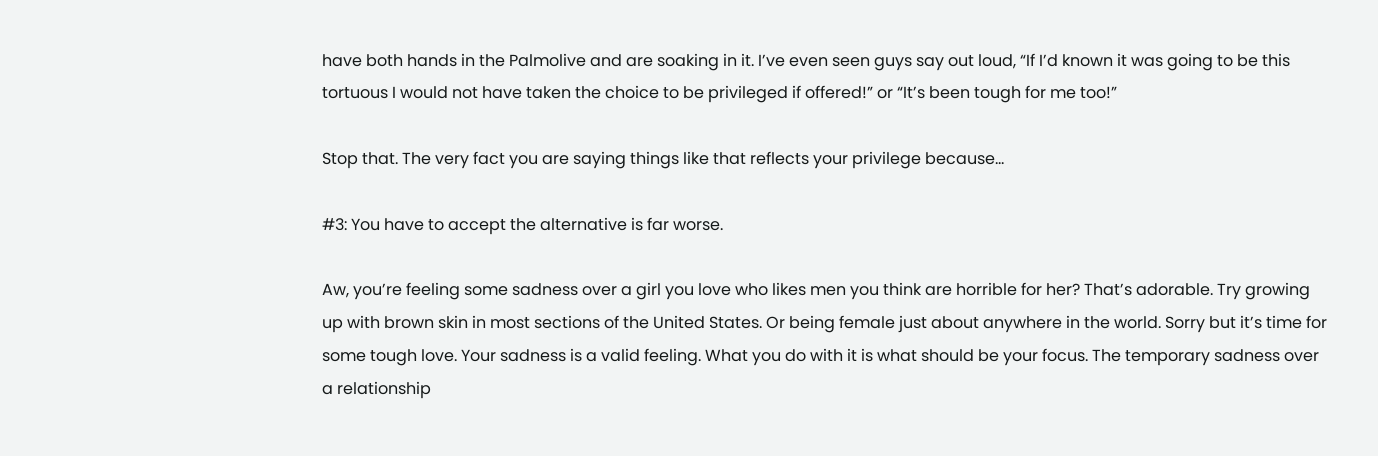have both hands in the Palmolive and are soaking in it. I’ve even seen guys say out loud, “If I’d known it was going to be this tortuous I would not have taken the choice to be privileged if offered!” or “It’s been tough for me too!”

Stop that. The very fact you are saying things like that reflects your privilege because…

#3: You have to accept the alternative is far worse.

Aw, you’re feeling some sadness over a girl you love who likes men you think are horrible for her? That’s adorable. Try growing up with brown skin in most sections of the United States. Or being female just about anywhere in the world. Sorry but it’s time for some tough love. Your sadness is a valid feeling. What you do with it is what should be your focus. The temporary sadness over a relationship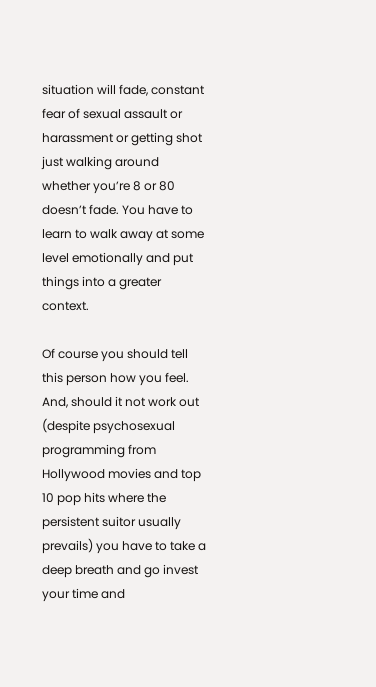situation will fade, constant fear of sexual assault or harassment or getting shot just walking around whether you’re 8 or 80 doesn’t fade. You have to learn to walk away at some level emotionally and put things into a greater context.

Of course you should tell this person how you feel. And, should it not work out (despite psychosexual programming from Hollywood movies and top 10 pop hits where the persistent suitor usually prevails) you have to take a deep breath and go invest your time and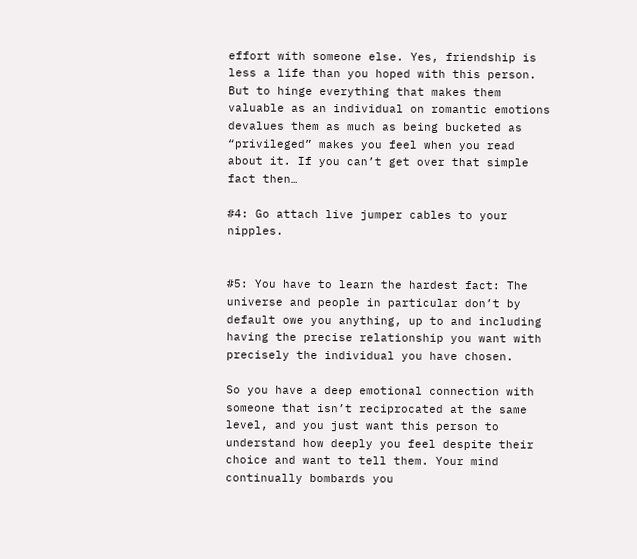effort with someone else. Yes, friendship is less a life than you hoped with this person. But to hinge everything that makes them valuable as an individual on romantic emotions devalues them as much as being bucketed as “privileged” makes you feel when you read about it. If you can’t get over that simple fact then…

#4: Go attach live jumper cables to your nipples.


#5: You have to learn the hardest fact: The universe and people in particular don’t by default owe you anything, up to and including having the precise relationship you want with precisely the individual you have chosen.

So you have a deep emotional connection with someone that isn’t reciprocated at the same level, and you just want this person to understand how deeply you feel despite their choice and want to tell them. Your mind continually bombards you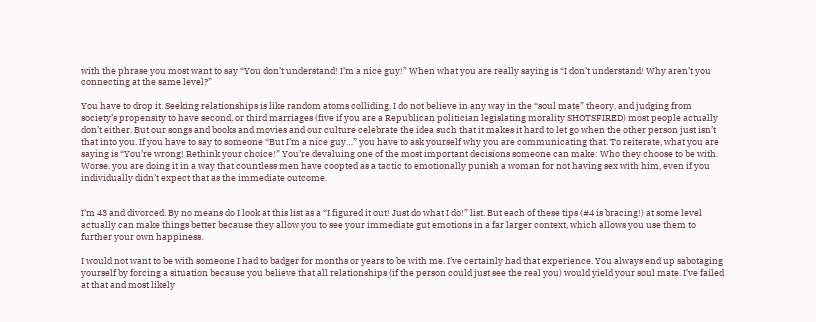with the phrase you most want to say “You don’t understand! I’m a nice guy!” When what you are really saying is “I don’t understand! Why aren’t you connecting at the same level?”

You have to drop it. Seeking relationships is like random atoms colliding. I do not believe in any way in the “soul mate” theory, and judging from society’s propensity to have second, or third marriages (five if you are a Republican politician legislating morality SHOTSFIRED) most people actually don’t either. But our songs and books and movies and our culture celebrate the idea such that it makes it hard to let go when the other person just isn’t that into you. If you have to say to someone “But I’m a nice guy…” you have to ask yourself why you are communicating that. To reiterate, what you are saying is “You’re wrong! Rethink your choice!” You’re devaluing one of the most important decisions someone can make: Who they choose to be with. Worse, you are doing it in a way that countless men have coopted as a tactic to emotionally punish a woman for not having sex with him, even if you individually didn’t expect that as the immediate outcome.


I’m 43 and divorced. By no means do I look at this list as a “I figured it out! Just do what I do!” list. But each of these tips (#4 is bracing!) at some level actually can make things better because they allow you to see your immediate gut emotions in a far larger context, which allows you use them to further your own happiness.

I would not want to be with someone I had to badger for months or years to be with me. I’ve certainly had that experience. You always end up sabotaging yourself by forcing a situation because you believe that all relationships (if the person could just see the real you) would yield your soul mate. I’ve failed at that and most likely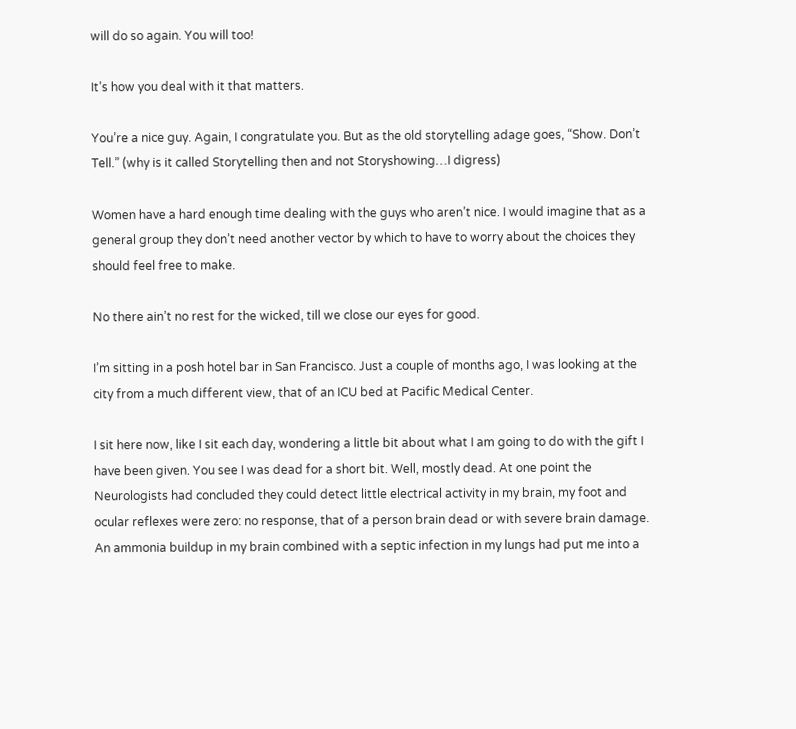will do so again. You will too!

It’s how you deal with it that matters.

You’re a nice guy. Again, I congratulate you. But as the old storytelling adage goes, “Show. Don’t Tell.” (why is it called Storytelling then and not Storyshowing…I digress)

Women have a hard enough time dealing with the guys who aren’t nice. I would imagine that as a general group they don’t need another vector by which to have to worry about the choices they should feel free to make.

No there ain’t no rest for the wicked, till we close our eyes for good.

I’m sitting in a posh hotel bar in San Francisco. Just a couple of months ago, I was looking at the city from a much different view, that of an ICU bed at Pacific Medical Center.

I sit here now, like I sit each day, wondering a little bit about what I am going to do with the gift I have been given. You see I was dead for a short bit. Well, mostly dead. At one point the Neurologists had concluded they could detect little electrical activity in my brain, my foot and ocular reflexes were zero: no response, that of a person brain dead or with severe brain damage. An ammonia buildup in my brain combined with a septic infection in my lungs had put me into a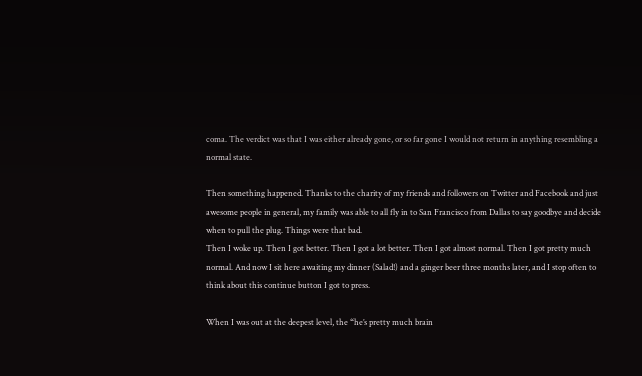coma. The verdict was that I was either already gone, or so far gone I would not return in anything resembling a normal state.

Then something happened. Thanks to the charity of my friends and followers on Twitter and Facebook and just awesome people in general, my family was able to all fly in to San Francisco from Dallas to say goodbye and decide when to pull the plug. Things were that bad.
Then I woke up. Then I got better. Then I got a lot better. Then I got almost normal. Then I got pretty much normal. And now I sit here awaiting my dinner (Salad!) and a ginger beer three months later, and I stop often to think about this continue button I got to press.

When I was out at the deepest level, the “he’s pretty much brain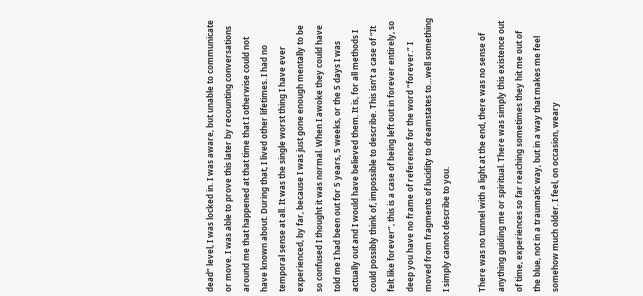dead” level, I was locked in. I was aware, but unable to communicate or move. I was able to prove this later by recounting conversations around me that happened at that time that I otherwise could not have known about. During that, I lived other lifetimes. I had no temporal sense at all. It was the single worst thing I have ever experienced, by far, because I was just gone enough mentally to be so confused I thought it was normal. When I awoke they could have told me I had been out for 5 years, 5 weeks, or the 5 days I was actually out and I would have believed them. It is, for all methods I could possibly think of, impossible to describe. This isn’t a case of “It felt like forever”, this is a case of being left out in forever entirely, so deep you have no frame of reference for the word “forever.” I moved from fragments of lucidity to dreamstates to…well something I simply cannot describe to you.

There was no tunnel with a light at the end, there was no sense of anything guiding me or spiritual. There was simply this existence out of time, experiences so far reaching sometimes they hit me out of the blue, not in a traumatic way, but in a way that makes me feel somehow much older. I feel, on occasion, weary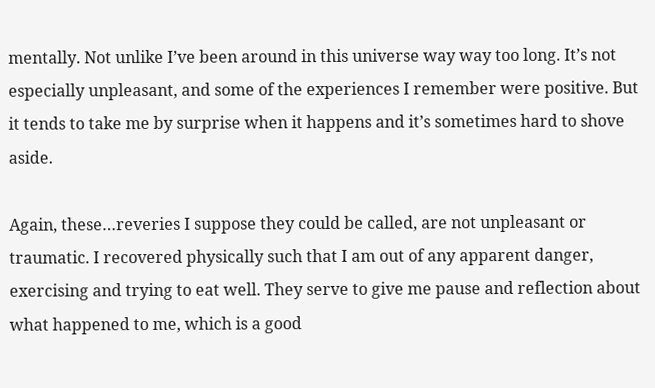mentally. Not unlike I’ve been around in this universe way way too long. It’s not especially unpleasant, and some of the experiences I remember were positive. But it tends to take me by surprise when it happens and it’s sometimes hard to shove aside.

Again, these…reveries I suppose they could be called, are not unpleasant or traumatic. I recovered physically such that I am out of any apparent danger, exercising and trying to eat well. They serve to give me pause and reflection about what happened to me, which is a good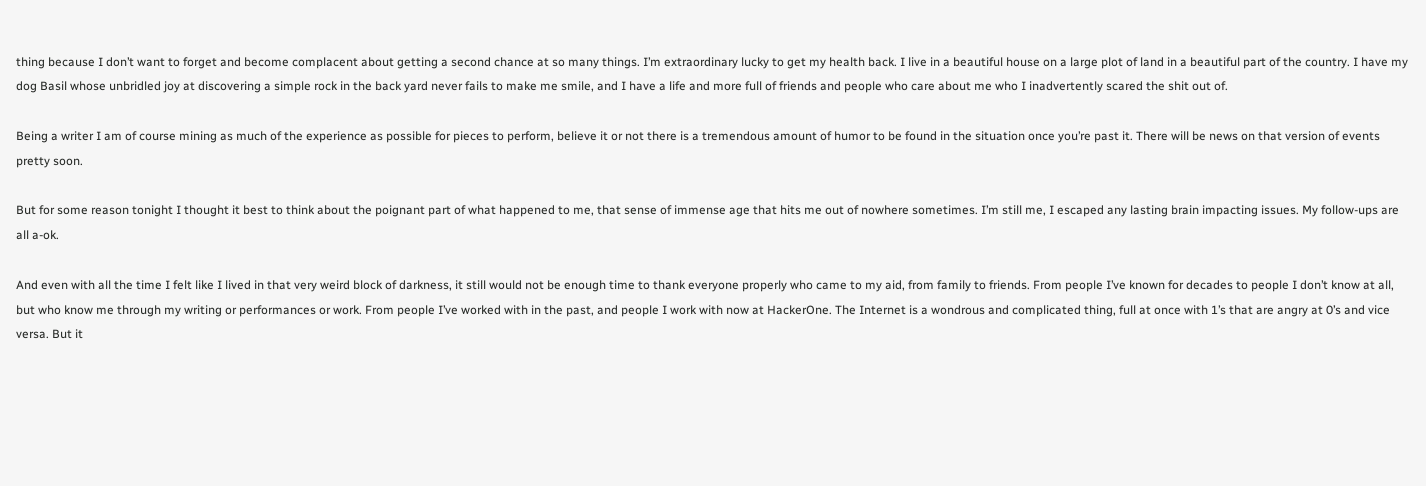thing because I don’t want to forget and become complacent about getting a second chance at so many things. I’m extraordinary lucky to get my health back. I live in a beautiful house on a large plot of land in a beautiful part of the country. I have my dog Basil whose unbridled joy at discovering a simple rock in the back yard never fails to make me smile, and I have a life and more full of friends and people who care about me who I inadvertently scared the shit out of.

Being a writer I am of course mining as much of the experience as possible for pieces to perform, believe it or not there is a tremendous amount of humor to be found in the situation once you’re past it. There will be news on that version of events pretty soon.

But for some reason tonight I thought it best to think about the poignant part of what happened to me, that sense of immense age that hits me out of nowhere sometimes. I’m still me, I escaped any lasting brain impacting issues. My follow-ups are all a-ok.

And even with all the time I felt like I lived in that very weird block of darkness, it still would not be enough time to thank everyone properly who came to my aid, from family to friends. From people I’ve known for decades to people I don’t know at all, but who know me through my writing or performances or work. From people I’ve worked with in the past, and people I work with now at HackerOne. The Internet is a wondrous and complicated thing, full at once with 1’s that are angry at 0’s and vice versa. But it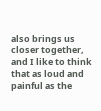also brings us closer together, and I like to think that as loud and painful as the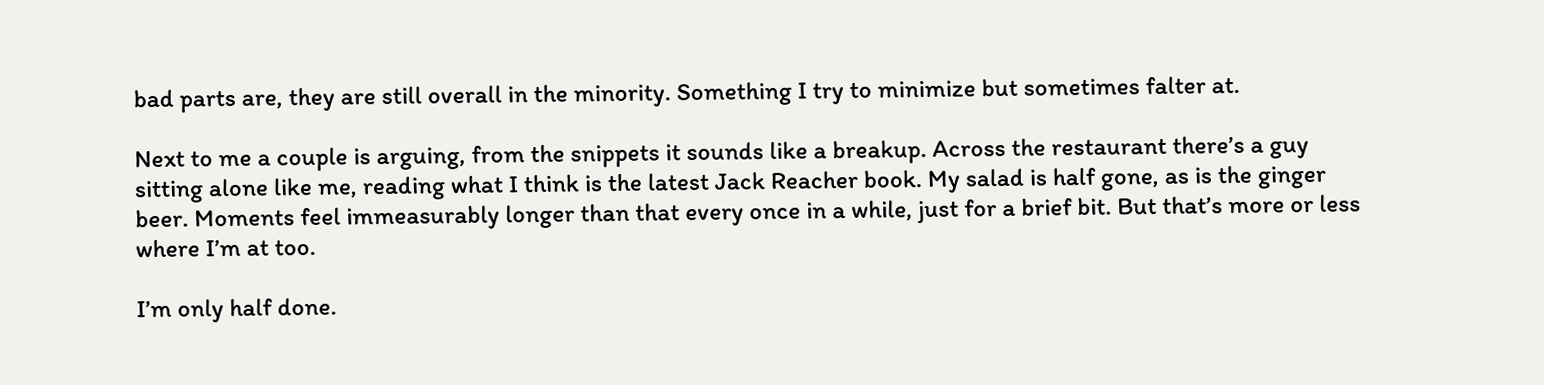bad parts are, they are still overall in the minority. Something I try to minimize but sometimes falter at.

Next to me a couple is arguing, from the snippets it sounds like a breakup. Across the restaurant there’s a guy sitting alone like me, reading what I think is the latest Jack Reacher book. My salad is half gone, as is the ginger beer. Moments feel immeasurably longer than that every once in a while, just for a brief bit. But that’s more or less where I’m at too.

I’m only half done.